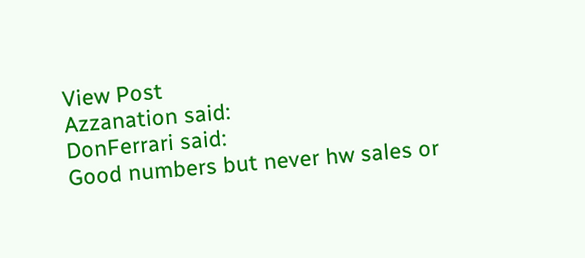View Post
Azzanation said:
DonFerrari said:
Good numbers but never hw sales or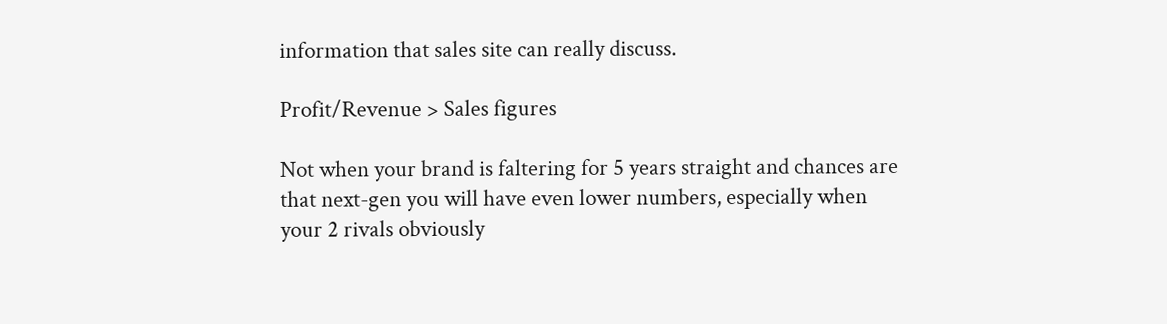information that sales site can really discuss.

Profit/Revenue > Sales figures

Not when your brand is faltering for 5 years straight and chances are that next-gen you will have even lower numbers, especially when your 2 rivals obviously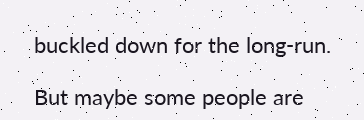buckled down for the long-run.

But maybe some people are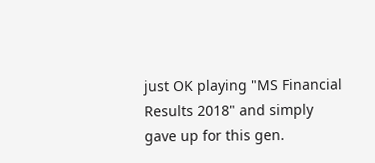just OK playing "MS Financial Results 2018" and simply gave up for this gen.